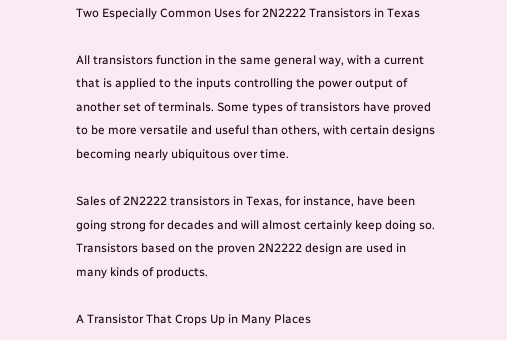Two Especially Common Uses for 2N2222 Transistors in Texas

All transistors function in the same general way, with a current that is applied to the inputs controlling the power output of another set of terminals. Some types of transistors have proved to be more versatile and useful than others, with certain designs becoming nearly ubiquitous over time.

Sales of 2N2222 transistors in Texas, for instance, have been going strong for decades and will almost certainly keep doing so. Transistors based on the proven 2N2222 design are used in many kinds of products.

A Transistor That Crops Up in Many Places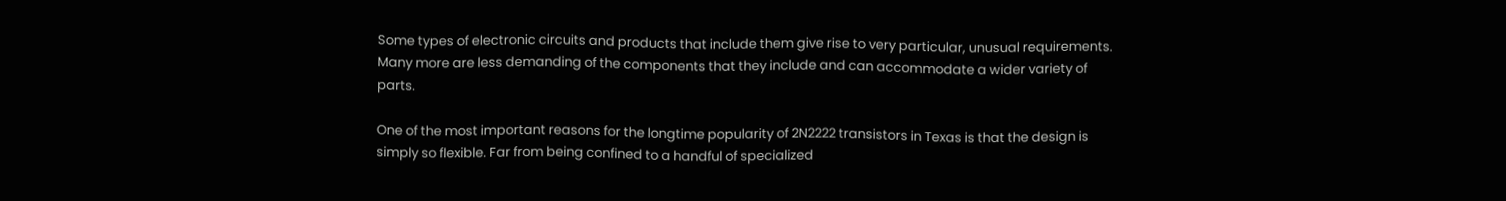Some types of electronic circuits and products that include them give rise to very particular, unusual requirements. Many more are less demanding of the components that they include and can accommodate a wider variety of parts.

One of the most important reasons for the longtime popularity of 2N2222 transistors in Texas is that the design is simply so flexible. Far from being confined to a handful of specialized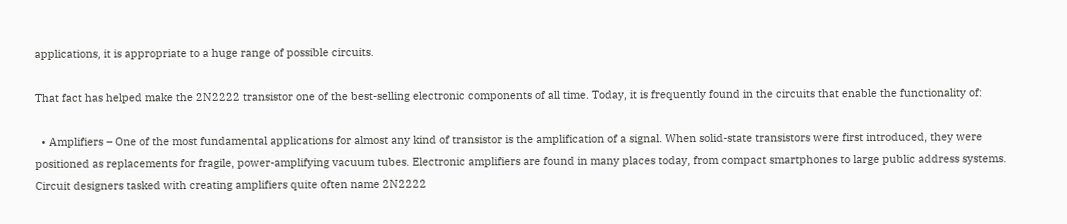applications, it is appropriate to a huge range of possible circuits.

That fact has helped make the 2N2222 transistor one of the best-selling electronic components of all time. Today, it is frequently found in the circuits that enable the functionality of:

  • Amplifiers – One of the most fundamental applications for almost any kind of transistor is the amplification of a signal. When solid-state transistors were first introduced, they were positioned as replacements for fragile, power-amplifying vacuum tubes. Electronic amplifiers are found in many places today, from compact smartphones to large public address systems. Circuit designers tasked with creating amplifiers quite often name 2N2222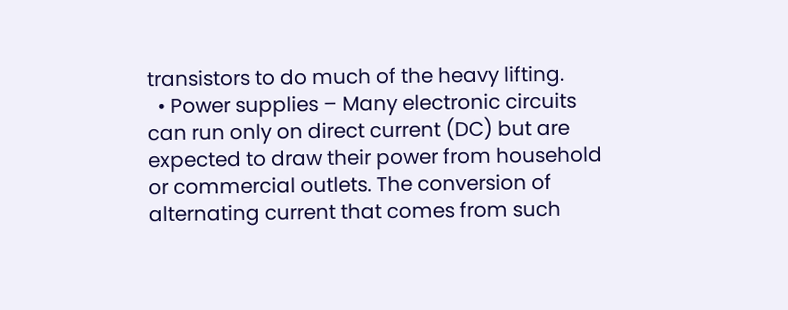transistors to do much of the heavy lifting.
  • Power supplies – Many electronic circuits can run only on direct current (DC) but are expected to draw their power from household or commercial outlets. The conversion of alternating current that comes from such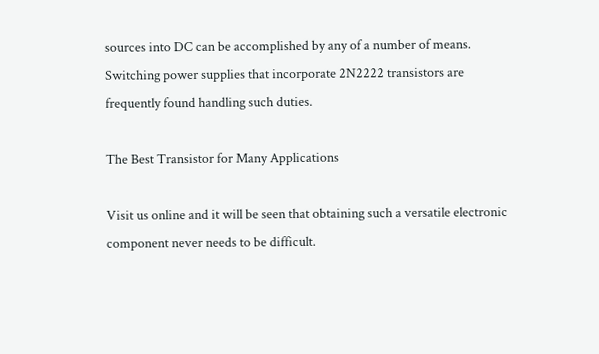sources into DC can be accomplished by any of a number of means. Switching power supplies that incorporate 2N2222 transistors are frequently found handling such duties.

The Best Transistor for Many Applications

Visit us online and it will be seen that obtaining such a versatile electronic component never needs to be difficult.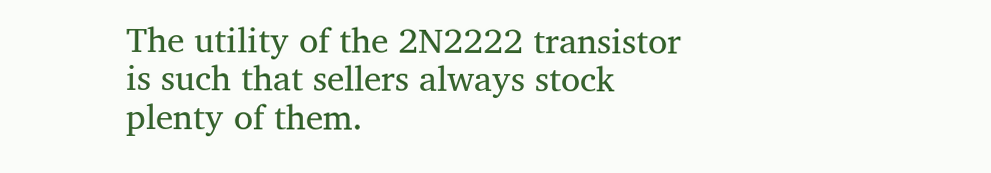The utility of the 2N2222 transistor is such that sellers always stock plenty of them.